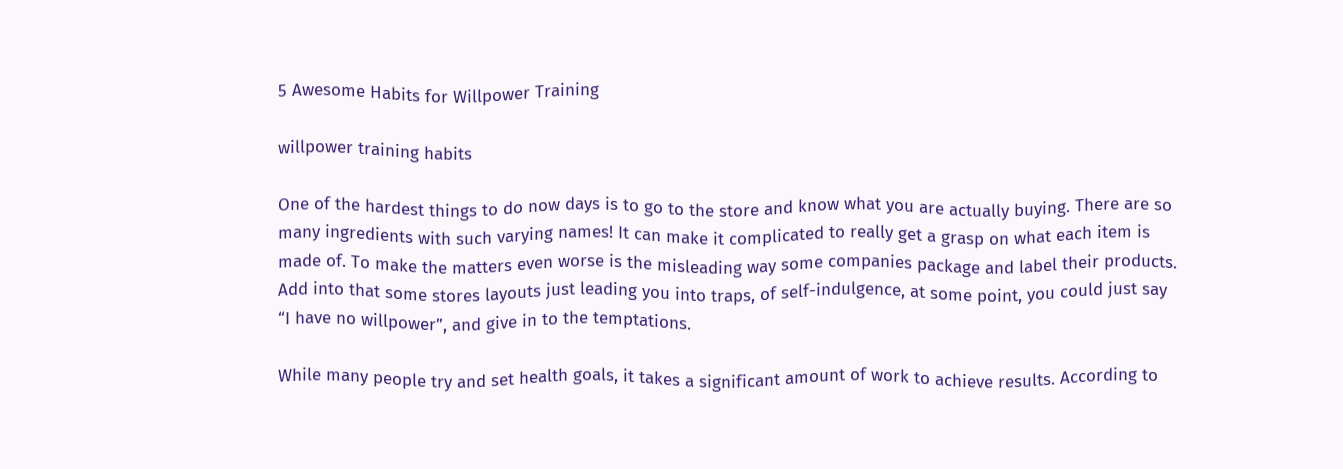5 Awesome Habits for Willpower Training

willpower training habits

One of the hardest things to do now days is to go to the store and know what you are actually buying. There are so many ingredients with such varying names! It can make it complicated to really get a grasp on what each item is made of. To make the matters even worse is the misleading way some companies package and label their products. Add into that some stores layouts just leading you into traps, of self-indulgence, at some point, you could just say “I have no willpower”, and give in to the temptations.

While many people try and set health goals, it takes a significant amount of work to achieve results. According to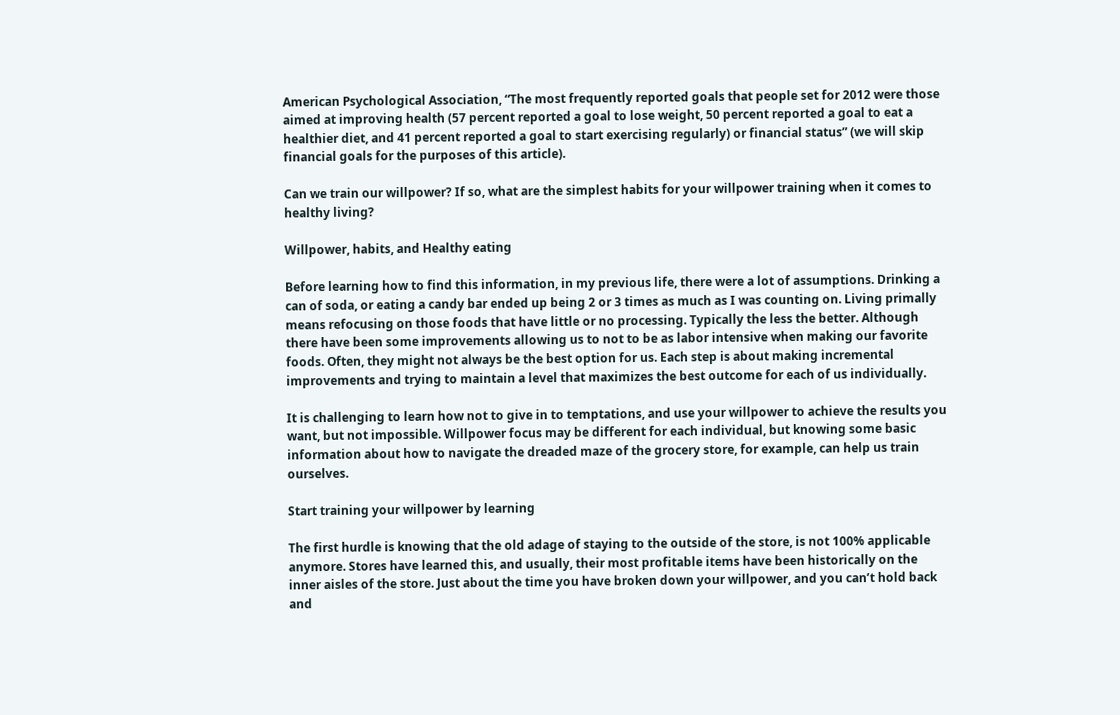American Psychological Association, “The most frequently reported goals that people set for 2012 were those aimed at improving health (57 percent reported a goal to lose weight, 50 percent reported a goal to eat a healthier diet, and 41 percent reported a goal to start exercising regularly) or financial status” (we will skip financial goals for the purposes of this article).

Can we train our willpower? If so, what are the simplest habits for your willpower training when it comes to healthy living?

Willpower, habits, and Healthy eating

Before learning how to find this information, in my previous life, there were a lot of assumptions. Drinking a can of soda, or eating a candy bar ended up being 2 or 3 times as much as I was counting on. Living primally means refocusing on those foods that have little or no processing. Typically the less the better. Although there have been some improvements allowing us to not to be as labor intensive when making our favorite foods. Often, they might not always be the best option for us. Each step is about making incremental improvements and trying to maintain a level that maximizes the best outcome for each of us individually.

It is challenging to learn how not to give in to temptations, and use your willpower to achieve the results you want, but not impossible. Willpower focus may be different for each individual, but knowing some basic information about how to navigate the dreaded maze of the grocery store, for example, can help us train ourselves.

Start training your willpower by learning

The first hurdle is knowing that the old adage of staying to the outside of the store, is not 100% applicable anymore. Stores have learned this, and usually, their most profitable items have been historically on the inner aisles of the store. Just about the time you have broken down your willpower, and you can’t hold back and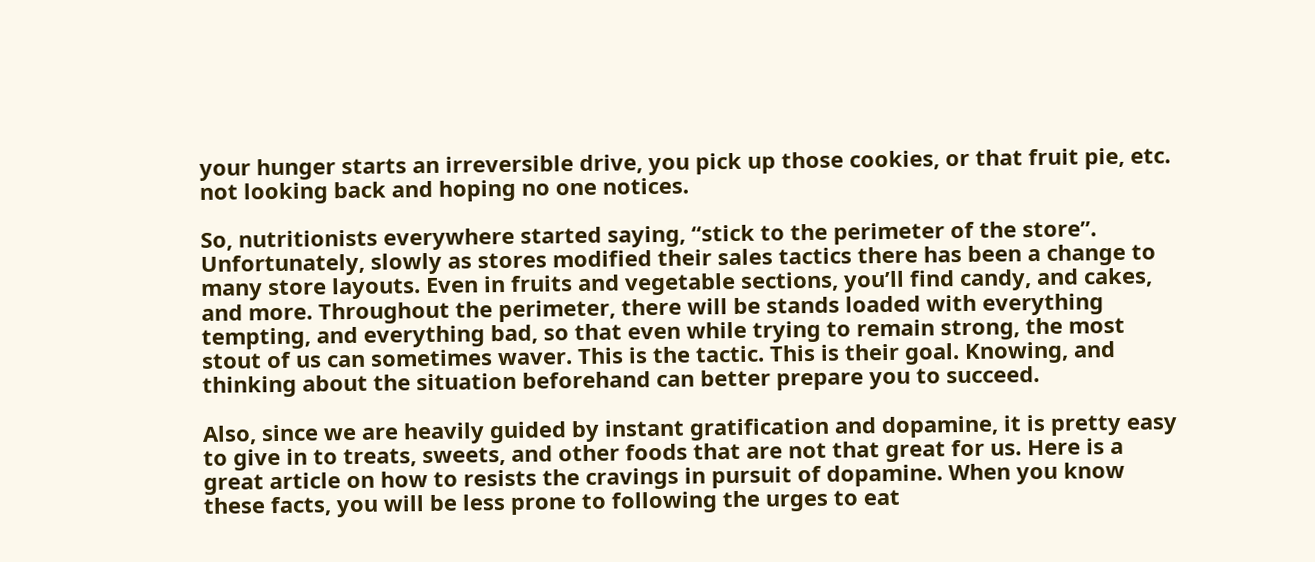your hunger starts an irreversible drive, you pick up those cookies, or that fruit pie, etc. not looking back and hoping no one notices.

So, nutritionists everywhere started saying, “stick to the perimeter of the store”. Unfortunately, slowly as stores modified their sales tactics there has been a change to many store layouts. Even in fruits and vegetable sections, you’ll find candy, and cakes, and more. Throughout the perimeter, there will be stands loaded with everything tempting, and everything bad, so that even while trying to remain strong, the most stout of us can sometimes waver. This is the tactic. This is their goal. Knowing, and thinking about the situation beforehand can better prepare you to succeed.

Also, since we are heavily guided by instant gratification and dopamine, it is pretty easy to give in to treats, sweets, and other foods that are not that great for us. Here is a great article on how to resists the cravings in pursuit of dopamine. When you know these facts, you will be less prone to following the urges to eat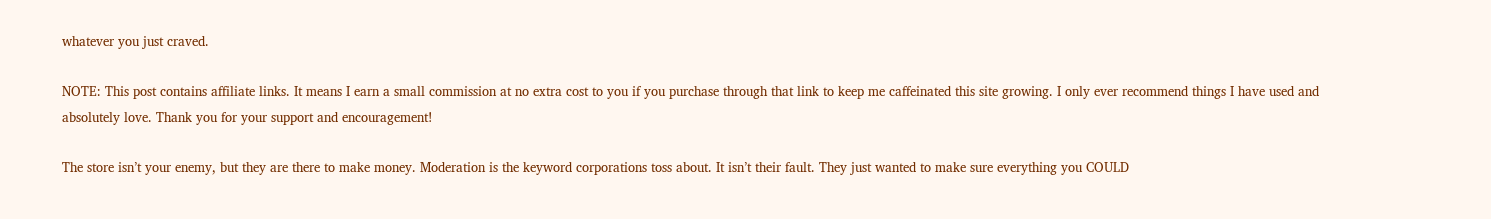whatever you just craved.

NOTE: This post contains affiliate links. It means I earn a small commission at no extra cost to you if you purchase through that link to keep me caffeinated this site growing. I only ever recommend things I have used and absolutely love. Thank you for your support and encouragement!

The store isn’t your enemy, but they are there to make money. Moderation is the keyword corporations toss about. It isn’t their fault. They just wanted to make sure everything you COULD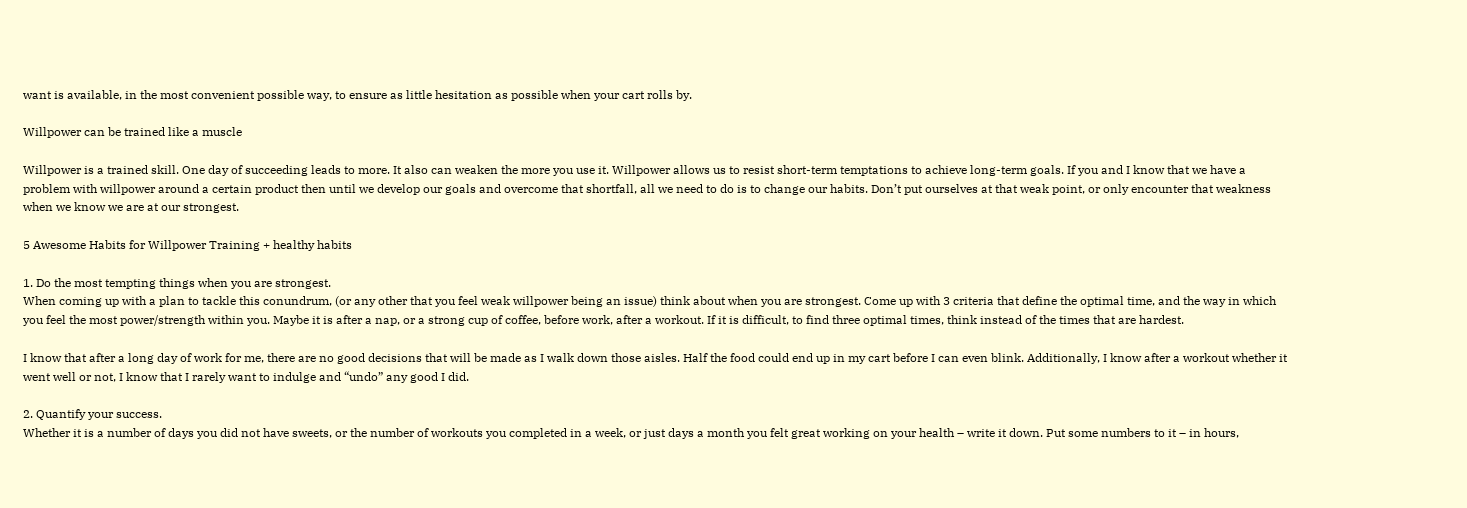want is available, in the most convenient possible way, to ensure as little hesitation as possible when your cart rolls by.

Willpower can be trained like a muscle

Willpower is a trained skill. One day of succeeding leads to more. It also can weaken the more you use it. Willpower allows us to resist short-term temptations to achieve long-term goals. If you and I know that we have a problem with willpower around a certain product then until we develop our goals and overcome that shortfall, all we need to do is to change our habits. Don’t put ourselves at that weak point, or only encounter that weakness when we know we are at our strongest.

5 Awesome Habits for Willpower Training + healthy habits

1. Do the most tempting things when you are strongest.
When coming up with a plan to tackle this conundrum, (or any other that you feel weak willpower being an issue) think about when you are strongest. Come up with 3 criteria that define the optimal time, and the way in which you feel the most power/strength within you. Maybe it is after a nap, or a strong cup of coffee, before work, after a workout. If it is difficult, to find three optimal times, think instead of the times that are hardest.

I know that after a long day of work for me, there are no good decisions that will be made as I walk down those aisles. Half the food could end up in my cart before I can even blink. Additionally, I know after a workout whether it went well or not, I know that I rarely want to indulge and “undo” any good I did.

2. Quantify your success.
Whether it is a number of days you did not have sweets, or the number of workouts you completed in a week, or just days a month you felt great working on your health – write it down. Put some numbers to it – in hours,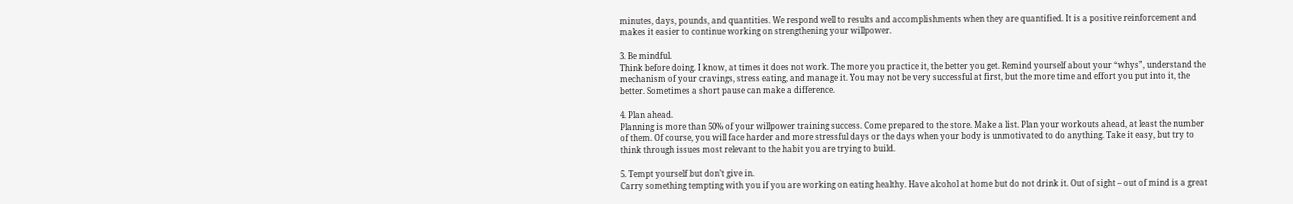minutes, days, pounds, and quantities. We respond well to results and accomplishments when they are quantified. It is a positive reinforcement and makes it easier to continue working on strengthening your willpower.

3. Be mindful.
Think before doing. I know, at times it does not work. The more you practice it, the better you get. Remind yourself about your “whys”, understand the mechanism of your cravings, stress eating, and manage it. You may not be very successful at first, but the more time and effort you put into it, the better. Sometimes a short pause can make a difference.

4. Plan ahead.
Planning is more than 50% of your willpower training success. Come prepared to the store. Make a list. Plan your workouts ahead, at least the number of them. Of course, you will face harder and more stressful days or the days when your body is unmotivated to do anything. Take it easy, but try to think through issues most relevant to the habit you are trying to build.

5. Tempt yourself but don’t give in.
Carry something tempting with you if you are working on eating healthy. Have alcohol at home but do not drink it. Out of sight – out of mind is a great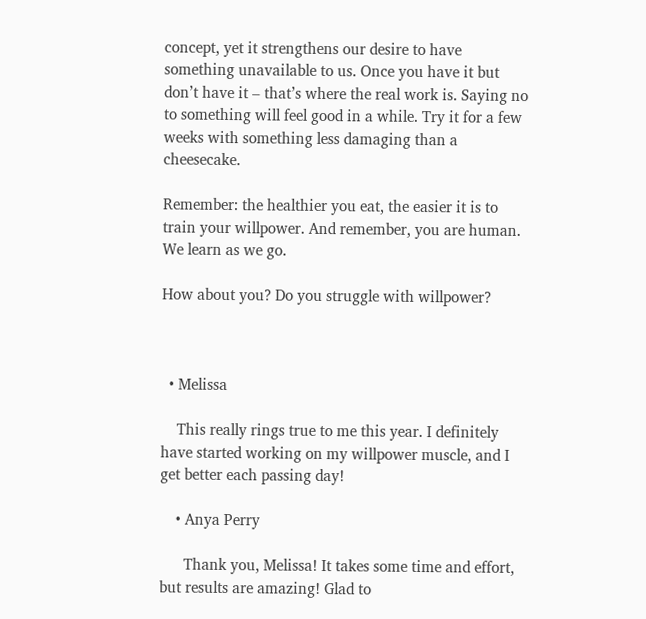concept, yet it strengthens our desire to have something unavailable to us. Once you have it but don’t have it – that’s where the real work is. Saying no to something will feel good in a while. Try it for a few weeks with something less damaging than a cheesecake.

Remember: the healthier you eat, the easier it is to train your willpower. And remember, you are human. We learn as we go.

How about you? Do you struggle with willpower?



  • Melissa

    This really rings true to me this year. I definitely have started working on my willpower muscle, and I get better each passing day!

    • Anya Perry

      Thank you, Melissa! It takes some time and effort, but results are amazing! Glad to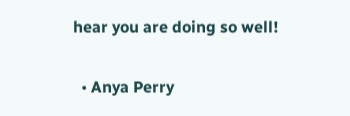hear you are doing so well!

  • Anya Perry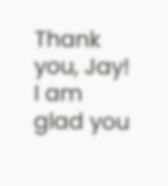Thank you, Jay! I am glad you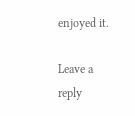enjoyed it.

Leave a reply